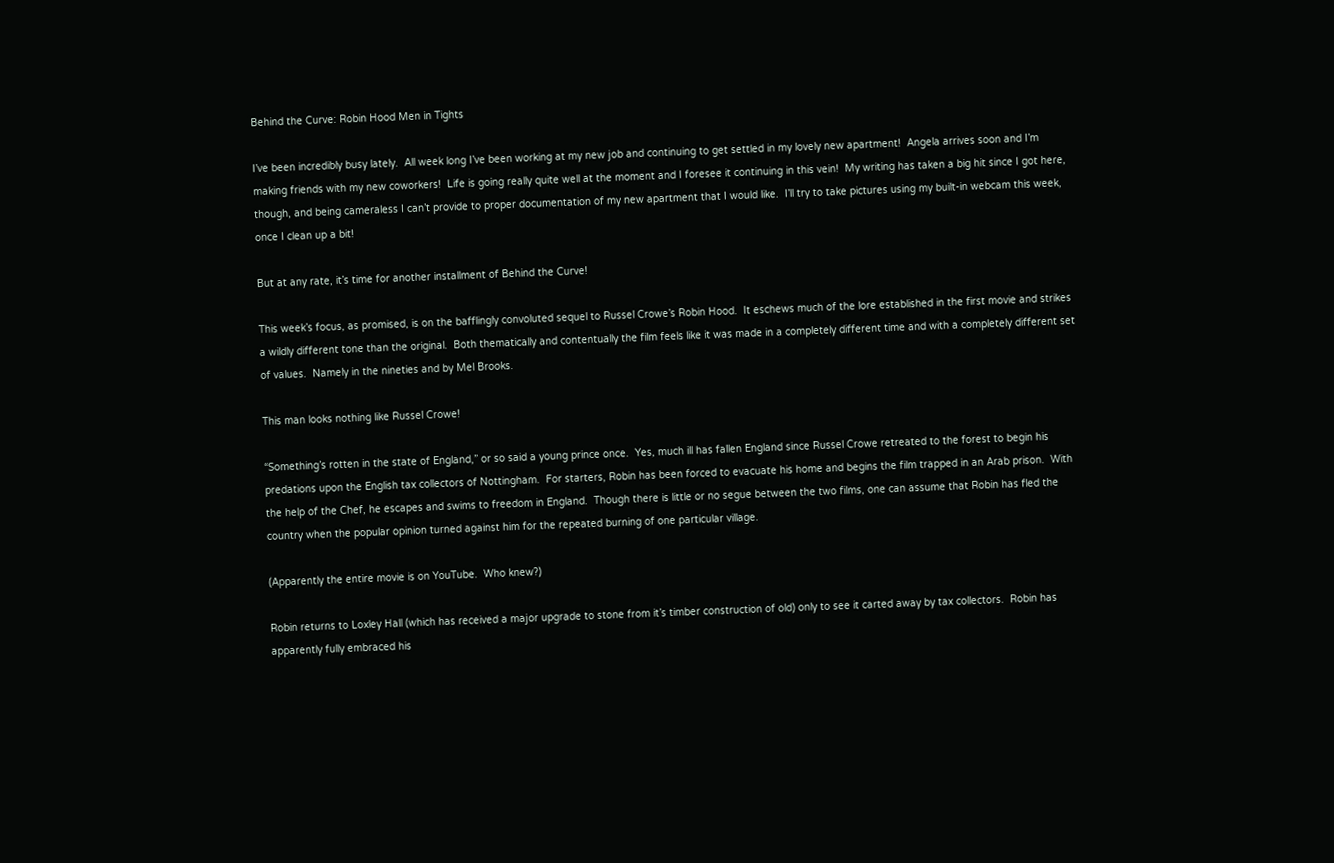Behind the Curve: Robin Hood Men in Tights

I’ve been incredibly busy lately.  All week long I’ve been working at my new job and continuing to get settled in my lovely new apartment!  Angela arrives soon and I’m making friends with my new coworkers!  Life is going really quite well at the moment and I foresee it continuing in this vein!  My writing has taken a big hit since I got here, though, and being cameraless I can’t provide to proper documentation of my new apartment that I would like.  I’ll try to take pictures using my built-in webcam this week, once I clean up a bit!

But at any rate, it’s time for another installment of Behind the Curve!

This week’s focus, as promised, is on the bafflingly convoluted sequel to Russel Crowe’s Robin Hood.  It eschews much of the lore established in the first movie and strikes a wildly different tone than the original.  Both thematically and contentually the film feels like it was made in a completely different time and with a completely different set of values.  Namely in the nineties and by Mel Brooks.

This man looks nothing like Russel Crowe!

“Something’s rotten in the state of England,” or so said a young prince once.  Yes, much ill has fallen England since Russel Crowe retreated to the forest to begin his predations upon the English tax collectors of Nottingham.  For starters, Robin has been forced to evacuate his home and begins the film trapped in an Arab prison.  With the help of the Chef, he escapes and swims to freedom in England.  Though there is little or no segue between the two films, one can assume that Robin has fled the country when the popular opinion turned against him for the repeated burning of one particular village.

(Apparently the entire movie is on YouTube.  Who knew?)

Robin returns to Loxley Hall (which has received a major upgrade to stone from it’s timber construction of old) only to see it carted away by tax collectors.  Robin has apparently fully embraced his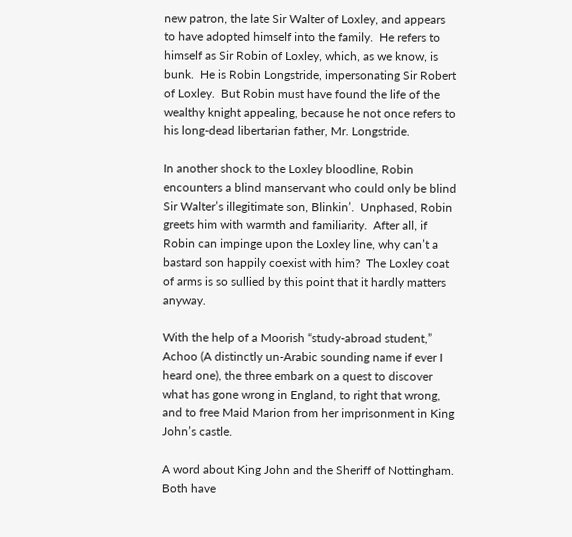new patron, the late Sir Walter of Loxley, and appears to have adopted himself into the family.  He refers to himself as Sir Robin of Loxley, which, as we know, is bunk.  He is Robin Longstride, impersonating Sir Robert of Loxley.  But Robin must have found the life of the wealthy knight appealing, because he not once refers to his long-dead libertarian father, Mr. Longstride.

In another shock to the Loxley bloodline, Robin encounters a blind manservant who could only be blind Sir Walter’s illegitimate son, Blinkin’.  Unphased, Robin greets him with warmth and familiarity.  After all, if Robin can impinge upon the Loxley line, why can’t a bastard son happily coexist with him?  The Loxley coat of arms is so sullied by this point that it hardly matters anyway.

With the help of a Moorish “study-abroad student,” Achoo (A distinctly un-Arabic sounding name if ever I heard one), the three embark on a quest to discover what has gone wrong in England, to right that wrong, and to free Maid Marion from her imprisonment in King John’s castle.

A word about King John and the Sheriff of Nottingham.  Both have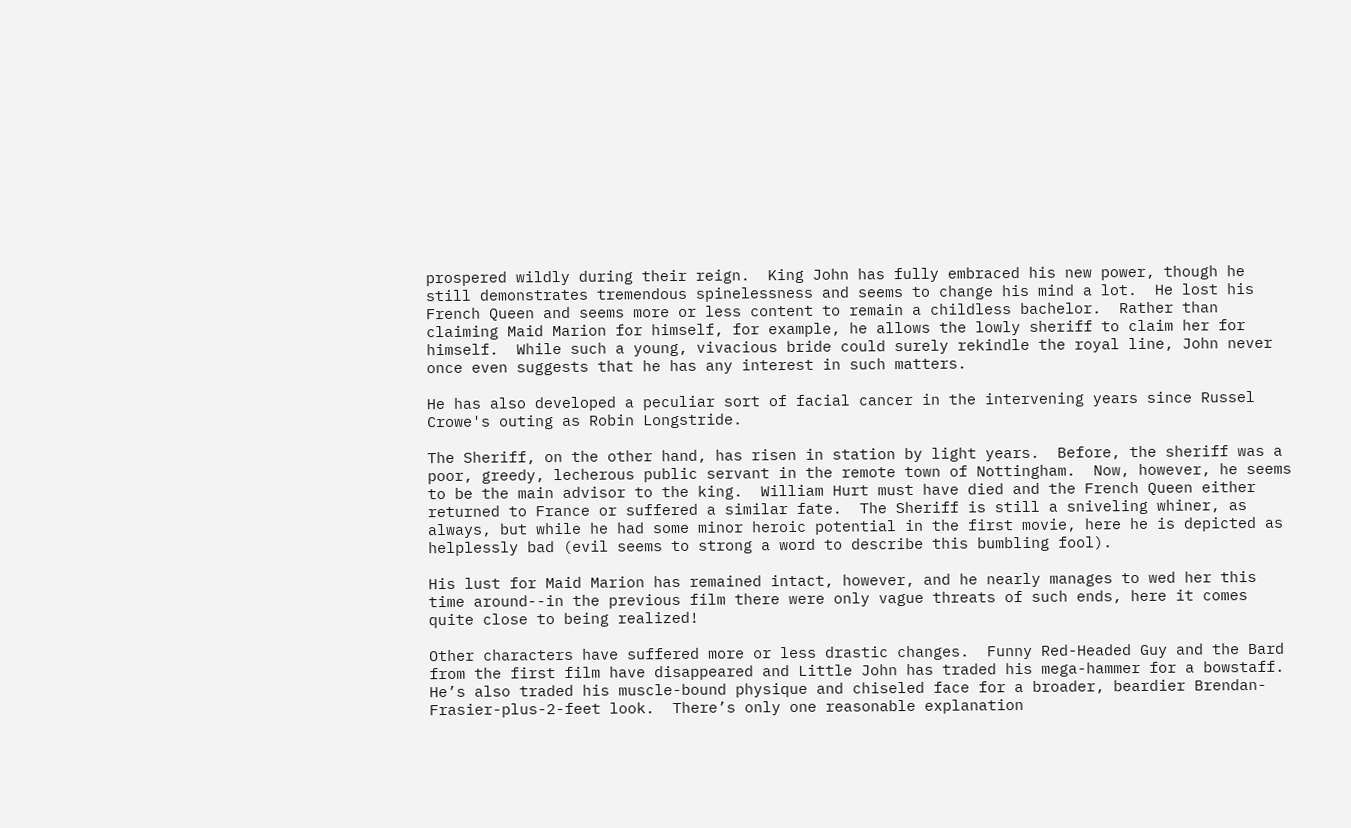prospered wildly during their reign.  King John has fully embraced his new power, though he still demonstrates tremendous spinelessness and seems to change his mind a lot.  He lost his French Queen and seems more or less content to remain a childless bachelor.  Rather than claiming Maid Marion for himself, for example, he allows the lowly sheriff to claim her for himself.  While such a young, vivacious bride could surely rekindle the royal line, John never once even suggests that he has any interest in such matters.

He has also developed a peculiar sort of facial cancer in the intervening years since Russel Crowe's outing as Robin Longstride.

The Sheriff, on the other hand, has risen in station by light years.  Before, the sheriff was a poor, greedy, lecherous public servant in the remote town of Nottingham.  Now, however, he seems to be the main advisor to the king.  William Hurt must have died and the French Queen either returned to France or suffered a similar fate.  The Sheriff is still a sniveling whiner, as always, but while he had some minor heroic potential in the first movie, here he is depicted as helplessly bad (evil seems to strong a word to describe this bumbling fool).

His lust for Maid Marion has remained intact, however, and he nearly manages to wed her this time around--in the previous film there were only vague threats of such ends, here it comes quite close to being realized!

Other characters have suffered more or less drastic changes.  Funny Red-Headed Guy and the Bard from the first film have disappeared and Little John has traded his mega-hammer for a bowstaff.  He’s also traded his muscle-bound physique and chiseled face for a broader, beardier Brendan-Frasier-plus-2-feet look.  There’s only one reasonable explanation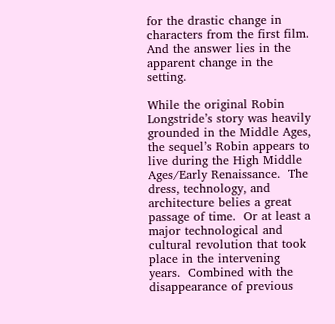for the drastic change in characters from the first film.  And the answer lies in the apparent change in the setting.

While the original Robin Longstride’s story was heavily grounded in the Middle Ages, the sequel’s Robin appears to live during the High Middle Ages/Early Renaissance.  The dress, technology, and architecture belies a great passage of time.  Or at least a major technological and cultural revolution that took place in the intervening years.  Combined with the disappearance of previous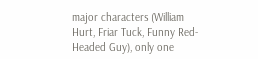major characters (William Hurt, Friar Tuck, Funny Red-Headed Guy), only one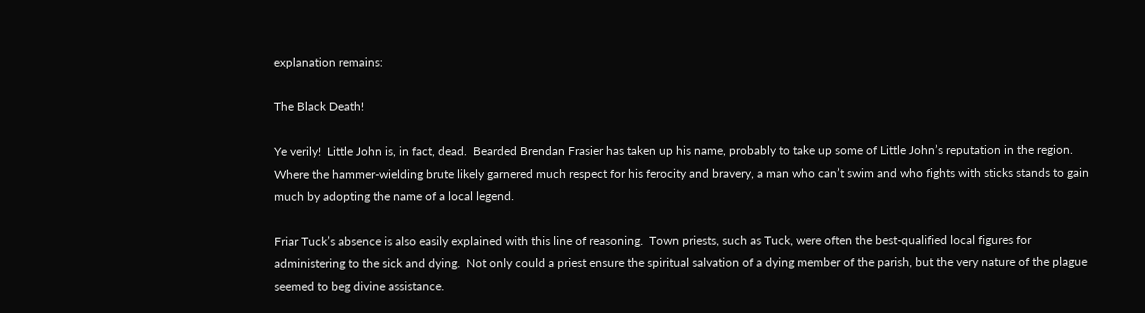explanation remains:

The Black Death!

Ye verily!  Little John is, in fact, dead.  Bearded Brendan Frasier has taken up his name, probably to take up some of Little John’s reputation in the region.  Where the hammer-wielding brute likely garnered much respect for his ferocity and bravery, a man who can’t swim and who fights with sticks stands to gain much by adopting the name of a local legend.

Friar Tuck’s absence is also easily explained with this line of reasoning.  Town priests, such as Tuck, were often the best-qualified local figures for administering to the sick and dying.  Not only could a priest ensure the spiritual salvation of a dying member of the parish, but the very nature of the plague seemed to beg divine assistance.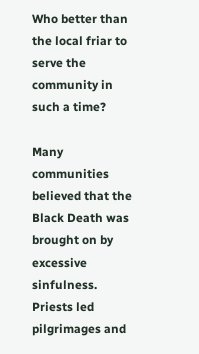Who better than the local friar to serve the community in such a time?

Many communities believed that the Black Death was brought on by excessive sinfulness.  Priests led pilgrimages and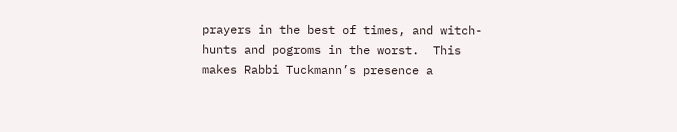prayers in the best of times, and witch-hunts and pogroms in the worst.  This makes Rabbi Tuckmann’s presence a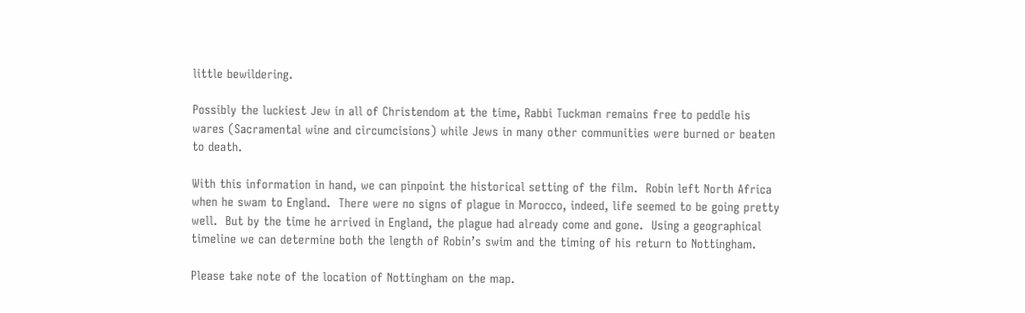little bewildering.

Possibly the luckiest Jew in all of Christendom at the time, Rabbi Tuckman remains free to peddle his wares (Sacramental wine and circumcisions) while Jews in many other communities were burned or beaten to death.

With this information in hand, we can pinpoint the historical setting of the film.  Robin left North Africa when he swam to England.  There were no signs of plague in Morocco, indeed, life seemed to be going pretty well.  But by the time he arrived in England, the plague had already come and gone.  Using a geographical timeline we can determine both the length of Robin’s swim and the timing of his return to Nottingham.

Please take note of the location of Nottingham on the map.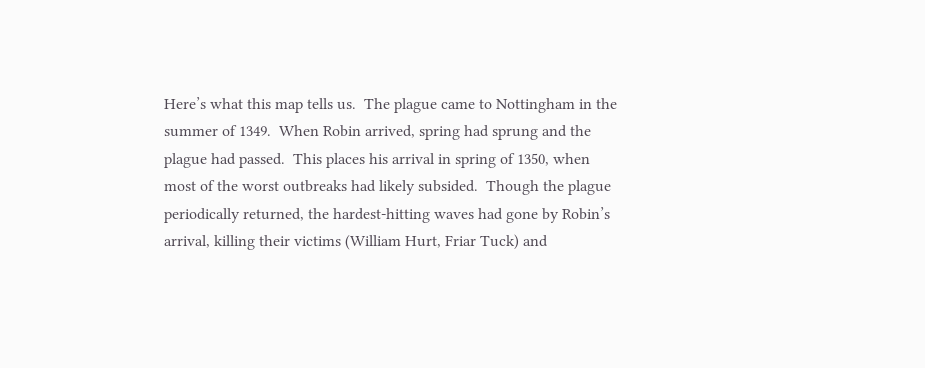Here’s what this map tells us.  The plague came to Nottingham in the summer of 1349.  When Robin arrived, spring had sprung and the plague had passed.  This places his arrival in spring of 1350, when most of the worst outbreaks had likely subsided.  Though the plague periodically returned, the hardest-hitting waves had gone by Robin’s arrival, killing their victims (William Hurt, Friar Tuck) and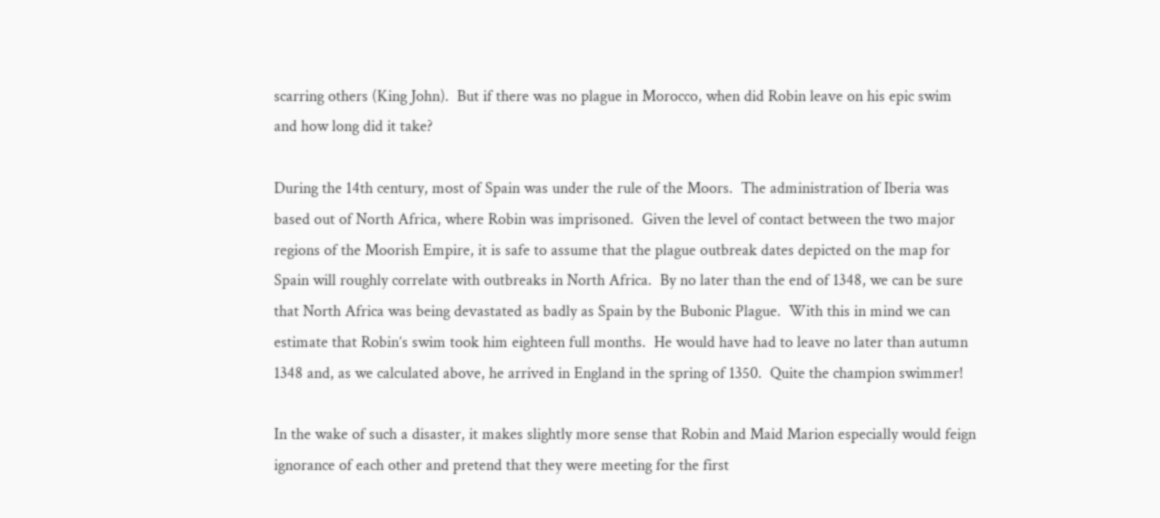scarring others (King John).  But if there was no plague in Morocco, when did Robin leave on his epic swim and how long did it take?

During the 14th century, most of Spain was under the rule of the Moors.  The administration of Iberia was based out of North Africa, where Robin was imprisoned.  Given the level of contact between the two major regions of the Moorish Empire, it is safe to assume that the plague outbreak dates depicted on the map for Spain will roughly correlate with outbreaks in North Africa.  By no later than the end of 1348, we can be sure that North Africa was being devastated as badly as Spain by the Bubonic Plague.  With this in mind we can estimate that Robin’s swim took him eighteen full months.  He would have had to leave no later than autumn 1348 and, as we calculated above, he arrived in England in the spring of 1350.  Quite the champion swimmer!

In the wake of such a disaster, it makes slightly more sense that Robin and Maid Marion especially would feign ignorance of each other and pretend that they were meeting for the first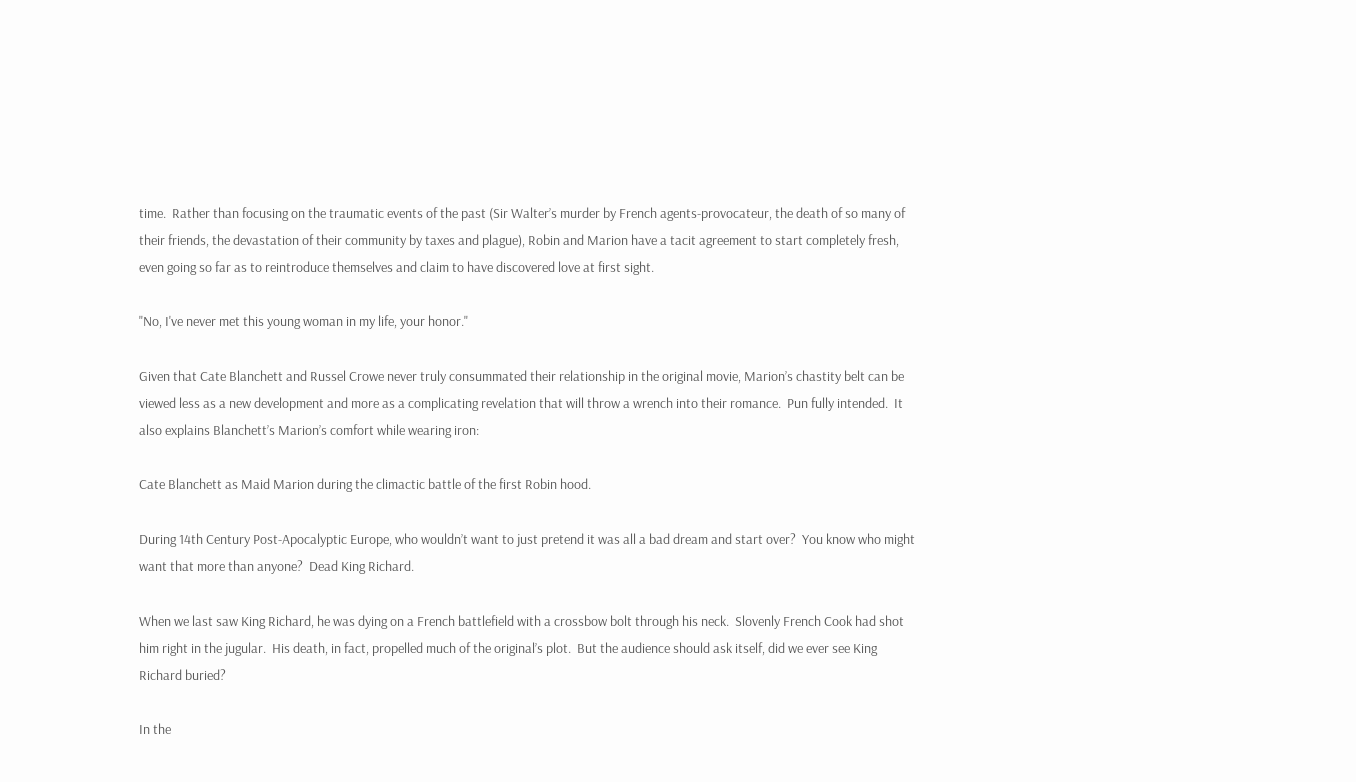time.  Rather than focusing on the traumatic events of the past (Sir Walter’s murder by French agents-provocateur, the death of so many of their friends, the devastation of their community by taxes and plague), Robin and Marion have a tacit agreement to start completely fresh, even going so far as to reintroduce themselves and claim to have discovered love at first sight.

"No, I've never met this young woman in my life, your honor."

Given that Cate Blanchett and Russel Crowe never truly consummated their relationship in the original movie, Marion’s chastity belt can be viewed less as a new development and more as a complicating revelation that will throw a wrench into their romance.  Pun fully intended.  It also explains Blanchett’s Marion’s comfort while wearing iron:

Cate Blanchett as Maid Marion during the climactic battle of the first Robin hood.

During 14th Century Post-Apocalyptic Europe, who wouldn’t want to just pretend it was all a bad dream and start over?  You know who might want that more than anyone?  Dead King Richard.

When we last saw King Richard, he was dying on a French battlefield with a crossbow bolt through his neck.  Slovenly French Cook had shot him right in the jugular.  His death, in fact, propelled much of the original’s plot.  But the audience should ask itself, did we ever see King Richard buried?

In the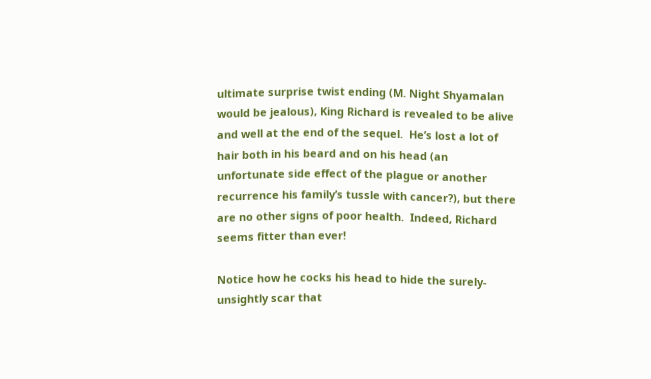ultimate surprise twist ending (M. Night Shyamalan would be jealous), King Richard is revealed to be alive and well at the end of the sequel.  He’s lost a lot of hair both in his beard and on his head (an unfortunate side effect of the plague or another recurrence his family’s tussle with cancer?), but there are no other signs of poor health.  Indeed, Richard seems fitter than ever!

Notice how he cocks his head to hide the surely-unsightly scar that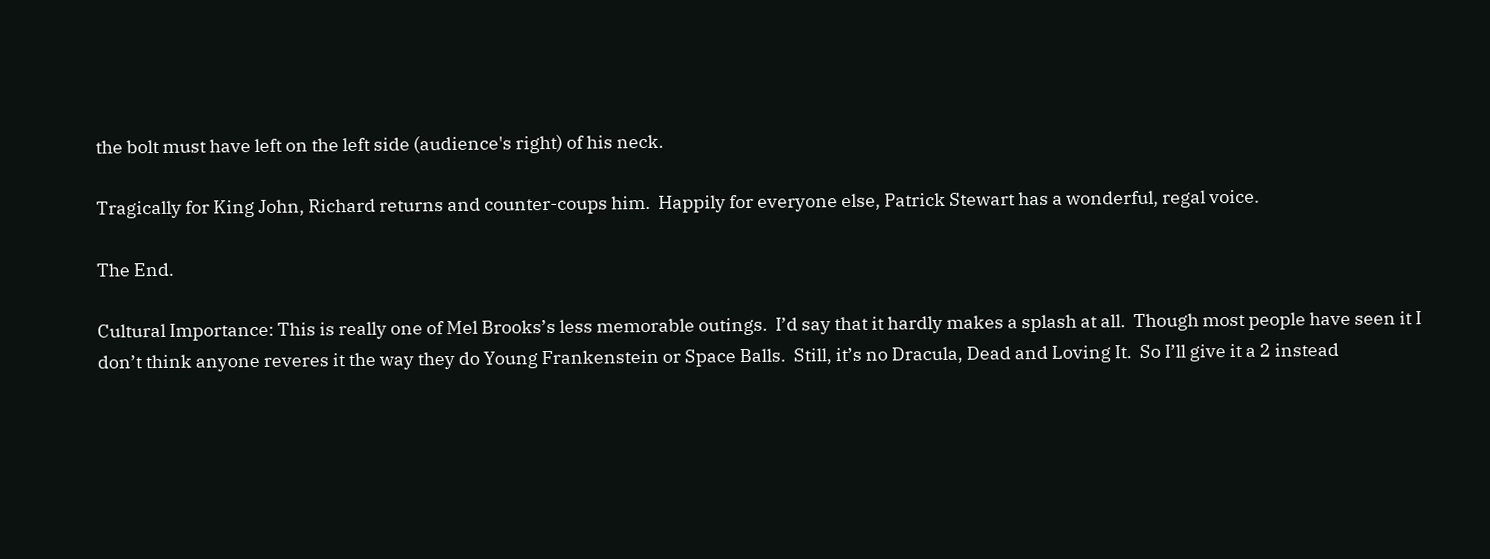the bolt must have left on the left side (audience's right) of his neck.

Tragically for King John, Richard returns and counter-coups him.  Happily for everyone else, Patrick Stewart has a wonderful, regal voice.

The End.

Cultural Importance: This is really one of Mel Brooks’s less memorable outings.  I’d say that it hardly makes a splash at all.  Though most people have seen it I don’t think anyone reveres it the way they do Young Frankenstein or Space Balls.  Still, it’s no Dracula, Dead and Loving It.  So I’ll give it a 2 instead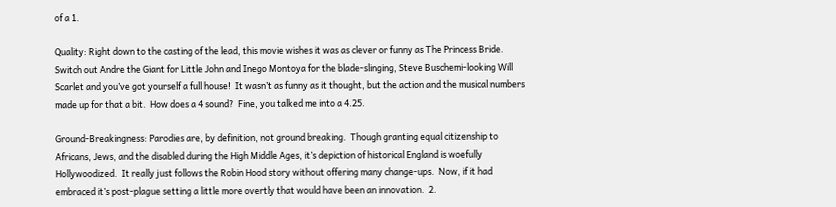of a 1.

Quality: Right down to the casting of the lead, this movie wishes it was as clever or funny as The Princess Bride.  Switch out Andre the Giant for Little John and Inego Montoya for the blade-slinging, Steve Buschemi-looking Will Scarlet and you’ve got yourself a full house!  It wasn’t as funny as it thought, but the action and the musical numbers made up for that a bit.  How does a 4 sound?  Fine, you talked me into a 4.25.

Ground-Breakingness: Parodies are, by definition, not ground breaking.  Though granting equal citizenship to Africans, Jews, and the disabled during the High Middle Ages, it’s depiction of historical England is woefully Hollywoodized.  It really just follows the Robin Hood story without offering many change-ups.  Now, if it had embraced it’s post-plague setting a little more overtly that would have been an innovation.  2.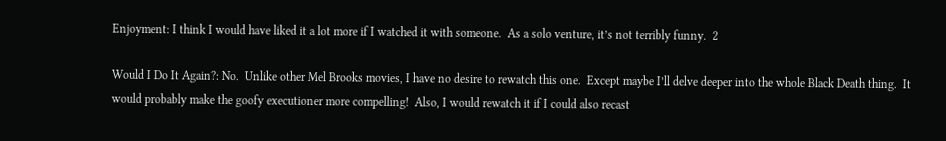Enjoyment: I think I would have liked it a lot more if I watched it with someone.  As a solo venture, it’s not terribly funny.  2

Would I Do It Again?: No.  Unlike other Mel Brooks movies, I have no desire to rewatch this one.  Except maybe I’ll delve deeper into the whole Black Death thing.  It would probably make the goofy executioner more compelling!  Also, I would rewatch it if I could also recast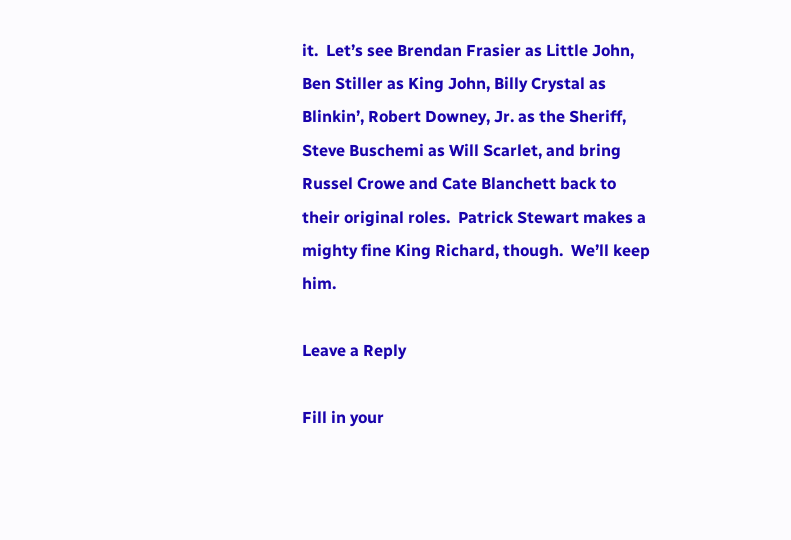it.  Let’s see Brendan Frasier as Little John, Ben Stiller as King John, Billy Crystal as Blinkin’, Robert Downey, Jr. as the Sheriff, Steve Buschemi as Will Scarlet, and bring Russel Crowe and Cate Blanchett back to their original roles.  Patrick Stewart makes a mighty fine King Richard, though.  We’ll keep him.

Leave a Reply

Fill in your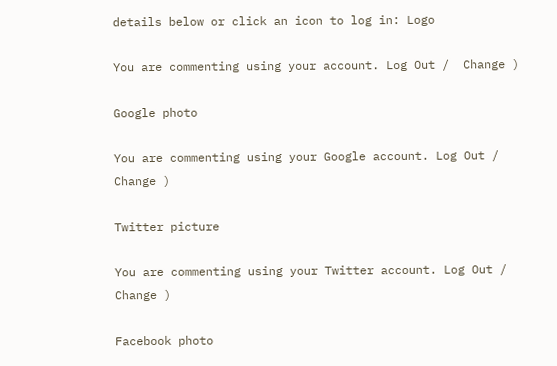details below or click an icon to log in: Logo

You are commenting using your account. Log Out /  Change )

Google photo

You are commenting using your Google account. Log Out /  Change )

Twitter picture

You are commenting using your Twitter account. Log Out /  Change )

Facebook photo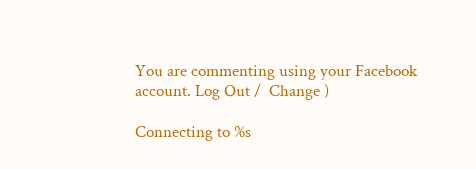You are commenting using your Facebook account. Log Out /  Change )

Connecting to %s